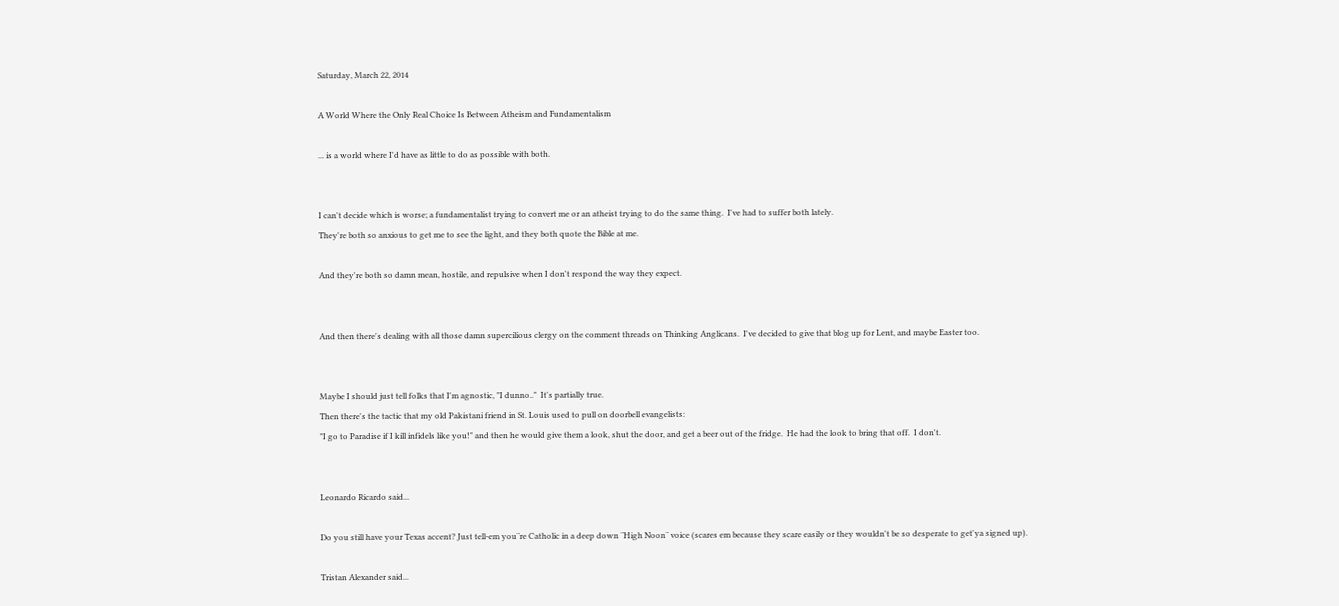Saturday, March 22, 2014

A World Where the Only Real Choice Is Between Atheism and Fundamentalism

... is a world where I'd have as little to do as possible with both.


I can't decide which is worse; a fundamentalist trying to convert me or an atheist trying to do the same thing.  I've had to suffer both lately.
They're both so anxious to get me to see the light, and they both quote the Bible at me.

And they're both so damn mean, hostile, and repulsive when I don't respond the way they expect.


And then there's dealing with all those damn supercilious clergy on the comment threads on Thinking Anglicans.  I've decided to give that blog up for Lent, and maybe Easter too.


Maybe I should just tell folks that I'm agnostic, "I dunno.."  It's partially true.
Then there's the tactic that my old Pakistani friend in St. Louis used to pull on doorbell evangelists:
"I go to Paradise if I kill infidels like you!" and then he would give them a look, shut the door, and get a beer out of the fridge.  He had the look to bring that off.  I don't.


Leonardo Ricardo said...

Do you still have your Texas accent? Just tell-em you¨re Catholic in a deep down ¨High Noon¨ voice (scares em because they scare easily or they wouldn't be so desperate to get'ya signed up).

Tristan Alexander said...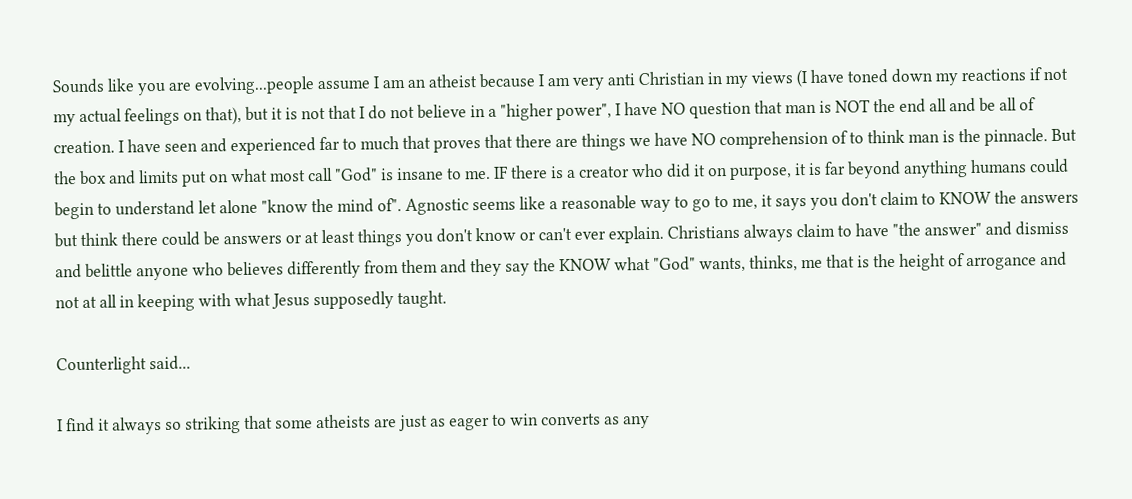Sounds like you are evolving...people assume I am an atheist because I am very anti Christian in my views (I have toned down my reactions if not my actual feelings on that), but it is not that I do not believe in a "higher power", I have NO question that man is NOT the end all and be all of creation. I have seen and experienced far to much that proves that there are things we have NO comprehension of to think man is the pinnacle. But the box and limits put on what most call "God" is insane to me. IF there is a creator who did it on purpose, it is far beyond anything humans could begin to understand let alone "know the mind of". Agnostic seems like a reasonable way to go to me, it says you don't claim to KNOW the answers but think there could be answers or at least things you don't know or can't ever explain. Christians always claim to have "the answer" and dismiss and belittle anyone who believes differently from them and they say the KNOW what "God" wants, thinks, me that is the height of arrogance and not at all in keeping with what Jesus supposedly taught.

Counterlight said...

I find it always so striking that some atheists are just as eager to win converts as any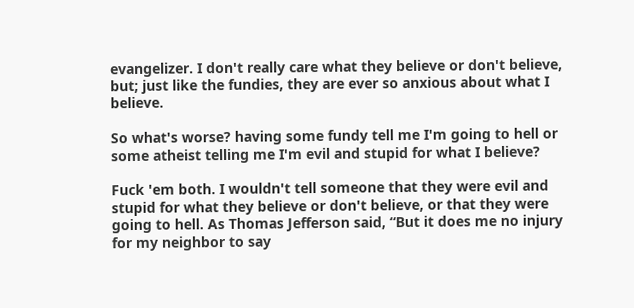evangelizer. I don't really care what they believe or don't believe, but; just like the fundies, they are ever so anxious about what I believe.

So what's worse? having some fundy tell me I'm going to hell or some atheist telling me I'm evil and stupid for what I believe?

Fuck 'em both. I wouldn't tell someone that they were evil and stupid for what they believe or don't believe, or that they were going to hell. As Thomas Jefferson said, “But it does me no injury for my neighbor to say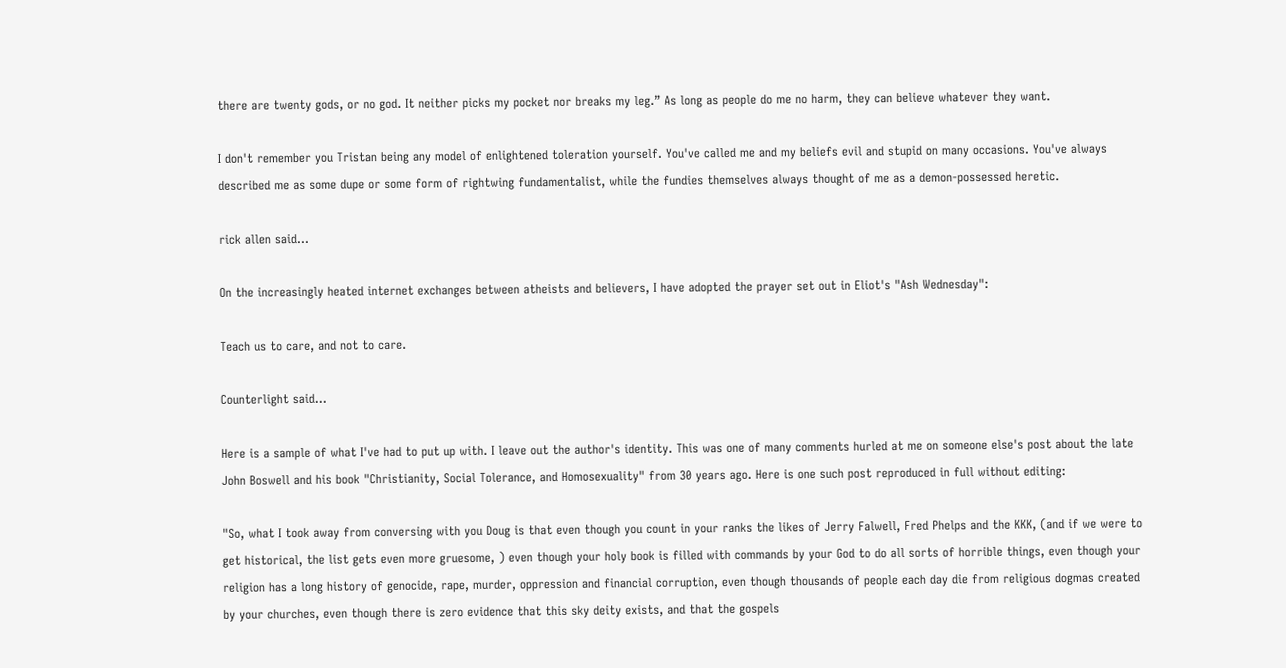there are twenty gods, or no god. It neither picks my pocket nor breaks my leg.” As long as people do me no harm, they can believe whatever they want.

I don't remember you Tristan being any model of enlightened toleration yourself. You've called me and my beliefs evil and stupid on many occasions. You've always described me as some dupe or some form of rightwing fundamentalist, while the fundies themselves always thought of me as a demon-possessed heretic.

rick allen said...

On the increasingly heated internet exchanges between atheists and believers, I have adopted the prayer set out in Eliot's "Ash Wednesday":

Teach us to care, and not to care.

Counterlight said...

Here is a sample of what I've had to put up with. I leave out the author's identity. This was one of many comments hurled at me on someone else's post about the late John Boswell and his book "Christianity, Social Tolerance, and Homosexuality" from 30 years ago. Here is one such post reproduced in full without editing:

"So, what I took away from conversing with you Doug is that even though you count in your ranks the likes of Jerry Falwell, Fred Phelps and the KKK, (and if we were to get historical, the list gets even more gruesome, ) even though your holy book is filled with commands by your God to do all sorts of horrible things, even though your religion has a long history of genocide, rape, murder, oppression and financial corruption, even though thousands of people each day die from religious dogmas created by your churches, even though there is zero evidence that this sky deity exists, and that the gospels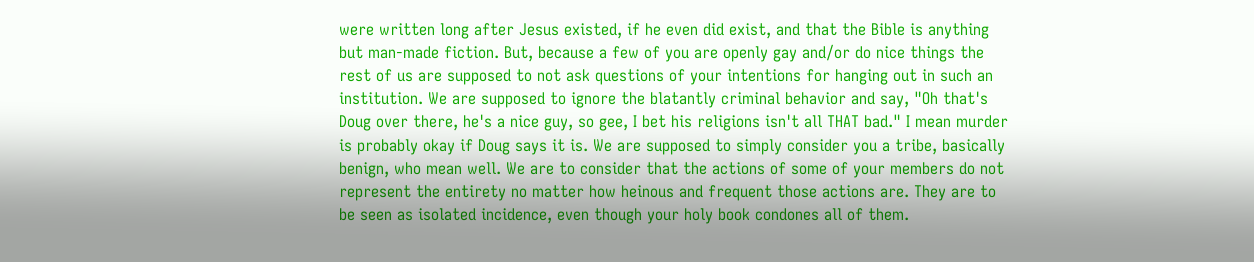were written long after Jesus existed, if he even did exist, and that the Bible is anything but man-made fiction. But, because a few of you are openly gay and/or do nice things the rest of us are supposed to not ask questions of your intentions for hanging out in such an institution. We are supposed to ignore the blatantly criminal behavior and say, "Oh that's Doug over there, he's a nice guy, so gee, I bet his religions isn't all THAT bad." I mean murder is probably okay if Doug says it is. We are supposed to simply consider you a tribe, basically benign, who mean well. We are to consider that the actions of some of your members do not represent the entirety no matter how heinous and frequent those actions are. They are to be seen as isolated incidence, even though your holy book condones all of them.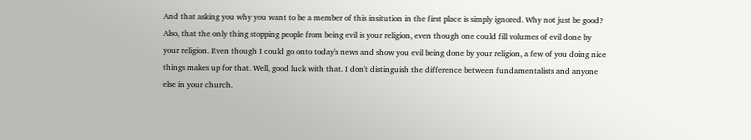And that asking you why you want to be a member of this insitution in the first place is simply ignored. Why not just be good? Also, that the only thing stopping people from being evil is your religion, even though one could fill volumes of evil done by your religion. Even though I could go onto today's news and show you evil being done by your religion, a few of you doing nice things makes up for that. Well, good luck with that. I don't distinguish the difference between fundamentalists and anyone else in your church.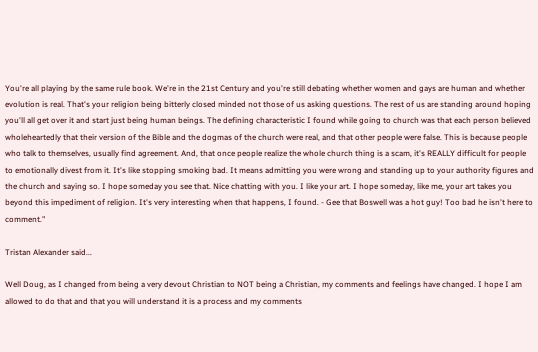You're all playing by the same rule book. We're in the 21st Century and you're still debating whether women and gays are human and whether evolution is real. That's your religion being bitterly closed minded not those of us asking questions. The rest of us are standing around hoping you'll all get over it and start just being human beings. The defining characteristic I found while going to church was that each person believed wholeheartedly that their version of the Bible and the dogmas of the church were real, and that other people were false. This is because people who talk to themselves, usually find agreement. And, that once people realize the whole church thing is a scam, it's REALLY difficult for people to emotionally divest from it. It's like stopping smoking bad. It means admitting you were wrong and standing up to your authority figures and the church and saying so. I hope someday you see that. Nice chatting with you. I like your art. I hope someday, like me, your art takes you beyond this impediment of religion. It's very interesting when that happens, I found. - Gee that Boswell was a hot guy! Too bad he isn't here to comment."

Tristan Alexander said...

Well Doug, as I changed from being a very devout Christian to NOT being a Christian, my comments and feelings have changed. I hope I am allowed to do that and that you will understand it is a process and my comments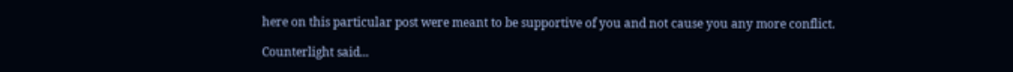here on this particular post were meant to be supportive of you and not cause you any more conflict.

Counterlight said...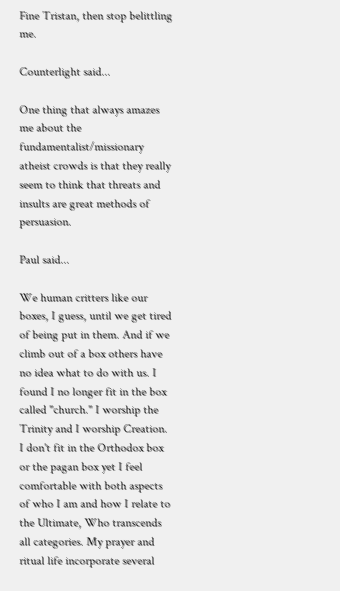Fine Tristan, then stop belittling me.

Counterlight said...

One thing that always amazes me about the fundamentalist/missionary atheist crowds is that they really seem to think that threats and insults are great methods of persuasion.

Paul said...

We human critters like our boxes, I guess, until we get tired of being put in them. And if we climb out of a box others have no idea what to do with us. I found I no longer fit in the box called "church." I worship the Trinity and I worship Creation. I don't fit in the Orthodox box or the pagan box yet I feel comfortable with both aspects of who I am and how I relate to the Ultimate, Who transcends all categories. My prayer and ritual life incorporate several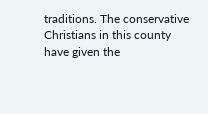traditions. The conservative Christians in this county have given the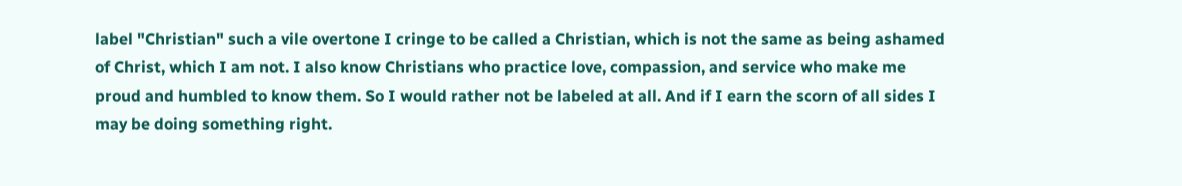label "Christian" such a vile overtone I cringe to be called a Christian, which is not the same as being ashamed of Christ, which I am not. I also know Christians who practice love, compassion, and service who make me proud and humbled to know them. So I would rather not be labeled at all. And if I earn the scorn of all sides I may be doing something right.